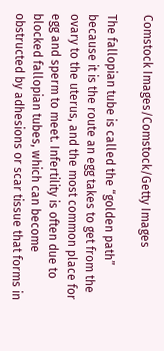Comstock Images/Comstock/Getty Images

The fallopian tube is called the “golden path” because it is the route an egg takes to get from the ovary to the uterus, and the most common place for egg and sperm to meet. Infertility is often due to blocked fallopian tubes, which can become obstructed by adhesions or scar tissue that forms in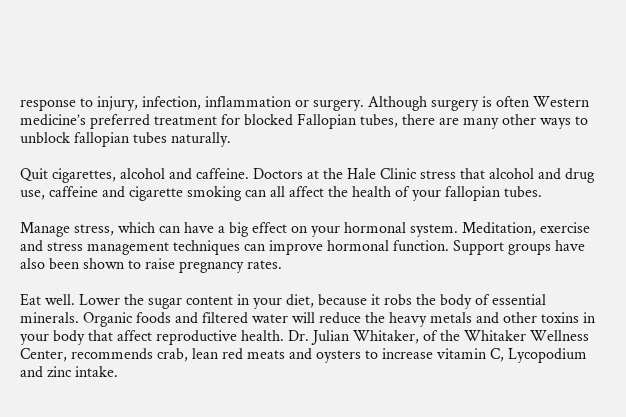response to injury, infection, inflammation or surgery. Although surgery is often Western medicine’s preferred treatment for blocked Fallopian tubes, there are many other ways to unblock fallopian tubes naturally.

Quit cigarettes, alcohol and caffeine. Doctors at the Hale Clinic stress that alcohol and drug use, caffeine and cigarette smoking can all affect the health of your fallopian tubes.

Manage stress, which can have a big effect on your hormonal system. Meditation, exercise and stress management techniques can improve hormonal function. Support groups have also been shown to raise pregnancy rates.

Eat well. Lower the sugar content in your diet, because it robs the body of essential minerals. Organic foods and filtered water will reduce the heavy metals and other toxins in your body that affect reproductive health. Dr. Julian Whitaker, of the Whitaker Wellness Center, recommends crab, lean red meats and oysters to increase vitamin C, Lycopodium and zinc intake.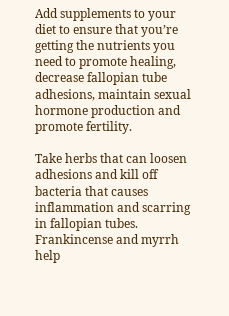Add supplements to your diet to ensure that you’re getting the nutrients you need to promote healing, decrease fallopian tube adhesions, maintain sexual hormone production and promote fertility.

Take herbs that can loosen adhesions and kill off bacteria that causes inflammation and scarring in fallopian tubes. Frankincense and myrrh help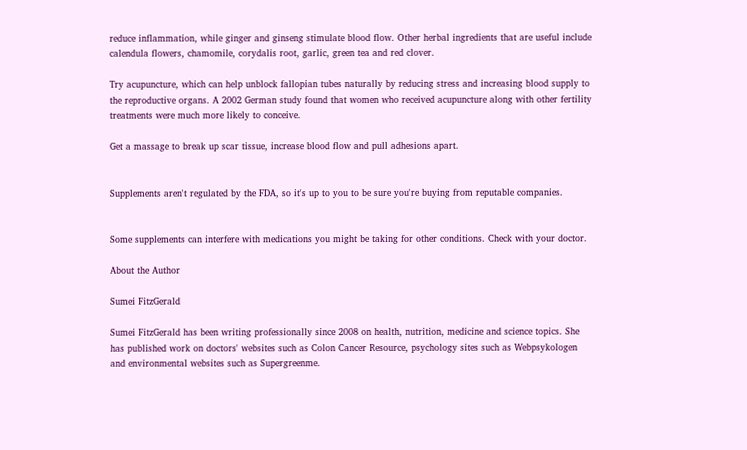reduce inflammation, while ginger and ginseng stimulate blood flow. Other herbal ingredients that are useful include calendula flowers, chamomile, corydalis root, garlic, green tea and red clover.

Try acupuncture, which can help unblock fallopian tubes naturally by reducing stress and increasing blood supply to the reproductive organs. A 2002 German study found that women who received acupuncture along with other fertility treatments were much more likely to conceive.

Get a massage to break up scar tissue, increase blood flow and pull adhesions apart.


Supplements aren't regulated by the FDA, so it's up to you to be sure you're buying from reputable companies.


Some supplements can interfere with medications you might be taking for other conditions. Check with your doctor.

About the Author

Sumei FitzGerald

Sumei FitzGerald has been writing professionally since 2008 on health, nutrition, medicine and science topics. She has published work on doctors' websites such as Colon Cancer Resource, psychology sites such as Webpsykologen and environmental websites such as Supergreenme.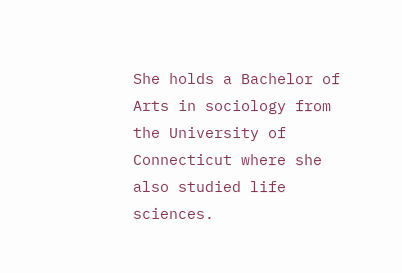She holds a Bachelor of Arts in sociology from the University of Connecticut where she also studied life sciences.